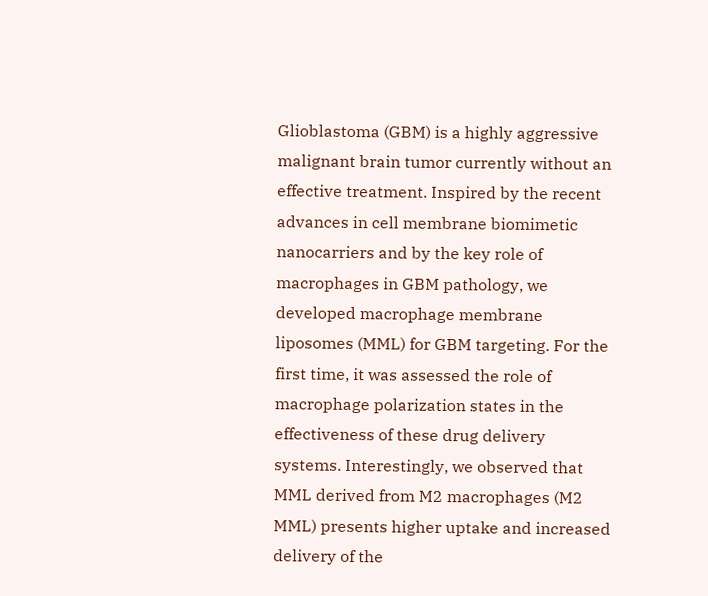Glioblastoma (GBM) is a highly aggressive malignant brain tumor currently without an effective treatment. Inspired by the recent advances in cell membrane biomimetic nanocarriers and by the key role of macrophages in GBM pathology, we developed macrophage membrane liposomes (MML) for GBM targeting. For the first time, it was assessed the role of macrophage polarization states in the effectiveness of these drug delivery systems. Interestingly, we observed that MML derived from M2 macrophages (M2 MML) presents higher uptake and increased delivery of the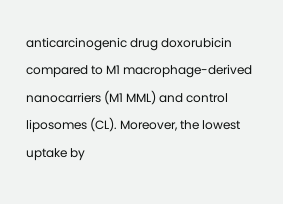anticarcinogenic drug doxorubicin compared to M1 macrophage-derived nanocarriers (M1 MML) and control liposomes (CL). Moreover, the lowest uptake by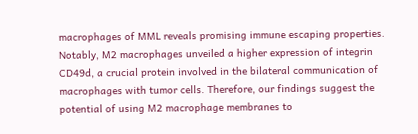macrophages of MML reveals promising immune escaping properties. Notably, M2 macrophages unveiled a higher expression of integrin CD49d, a crucial protein involved in the bilateral communication of macrophages with tumor cells. Therefore, our findings suggest the potential of using M2 macrophage membranes to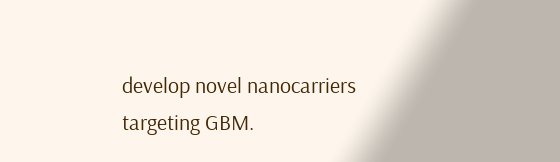develop novel nanocarriers targeting GBM.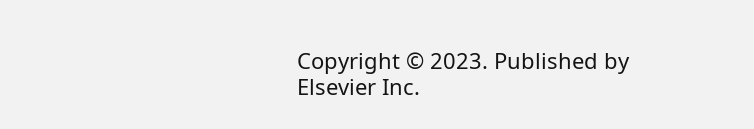Copyright © 2023. Published by Elsevier Inc.